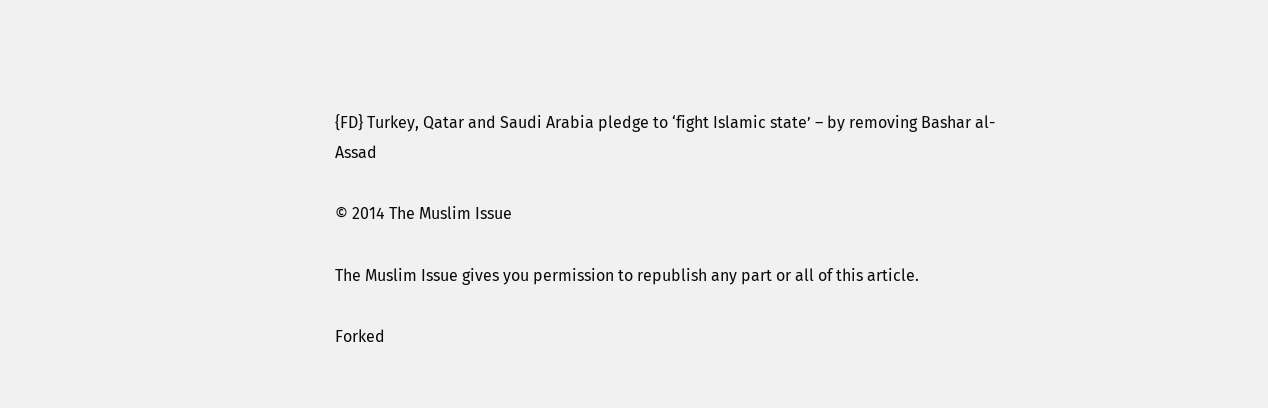{FD} Turkey, Qatar and Saudi Arabia pledge to ‘fight Islamic state’ – by removing Bashar al-Assad

© 2014 The Muslim Issue

The Muslim Issue gives you permission to republish any part or all of this article.

Forked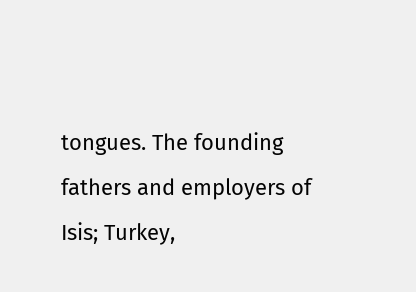tongues. The founding fathers and employers of Isis; Turkey,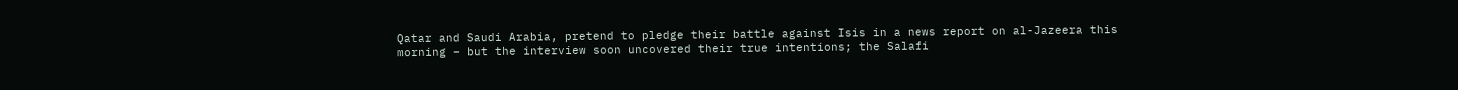Qatar and Saudi Arabia, pretend to pledge their battle against Isis in a news report on al-Jazeera this morning – but the interview soon uncovered their true intentions; the Salafi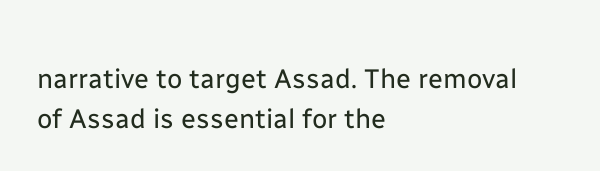narrative to target Assad. The removal of Assad is essential for the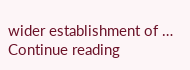wider establishment of … Continue reading